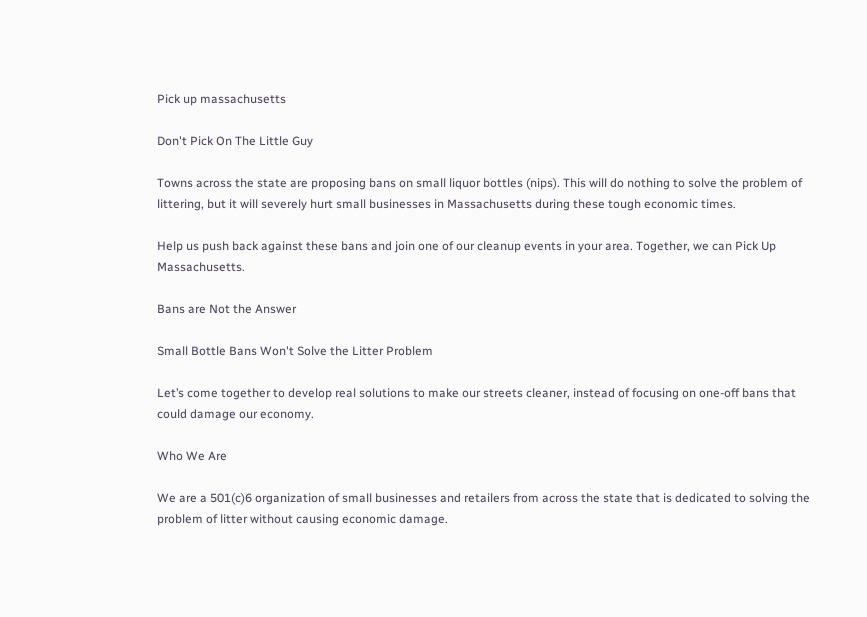Pick up massachusetts

Don't Pick On The Little Guy

Towns across the state are proposing bans on small liquor bottles (nips). This will do nothing to solve the problem of littering, but it will severely hurt small businesses in Massachusetts during these tough economic times.

Help us push back against these bans and join one of our cleanup events in your area. Together, we can Pick Up Massachusetts.

Bans are Not the Answer

Small Bottle Bans Won't Solve the Litter Problem

Let’s come together to develop real solutions to make our streets cleaner, instead of focusing on one-off bans that could damage our economy.

Who We Are

We are a 501(c)6 organization of small businesses and retailers from across the state that is dedicated to solving the problem of litter without causing economic damage.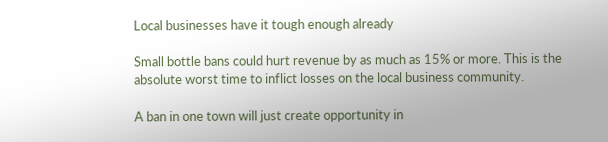Local businesses have it tough enough already

Small bottle bans could hurt revenue by as much as 15% or more. This is the absolute worst time to inflict losses on the local business community.

A ban in one town will just create opportunity in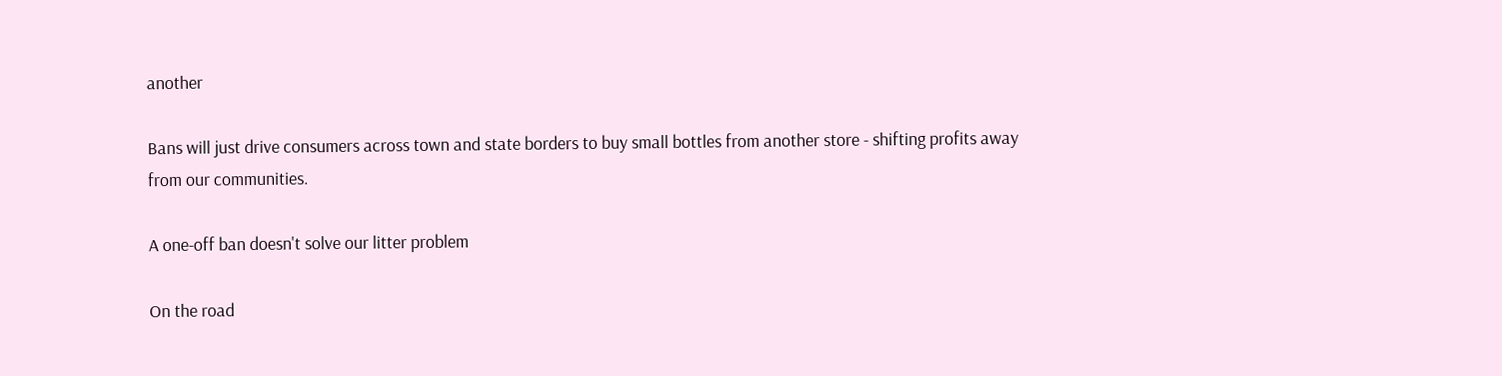another

Bans will just drive consumers across town and state borders to buy small bottles from another store - shifting profits away from our communities.

A one-off ban doesn't solve our litter problem

On the road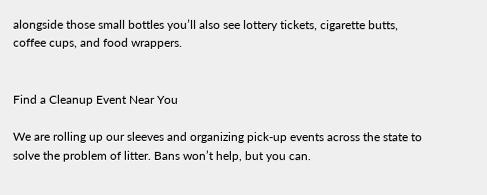alongside those small bottles you’ll also see lottery tickets, cigarette butts, coffee cups, and food wrappers.


Find a Cleanup Event Near You

We are rolling up our sleeves and organizing pick-up events across the state to solve the problem of litter. Bans won’t help, but you can.